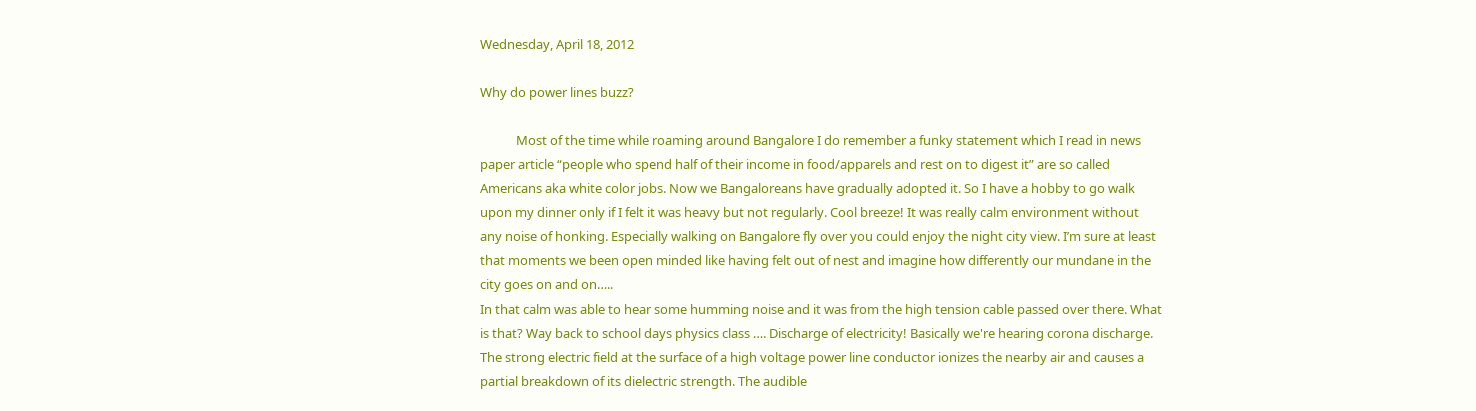Wednesday, April 18, 2012

Why do power lines buzz?

            Most of the time while roaming around Bangalore I do remember a funky statement which I read in news paper article “people who spend half of their income in food/apparels and rest on to digest it” are so called Americans aka white color jobs. Now we Bangaloreans have gradually adopted it. So I have a hobby to go walk upon my dinner only if I felt it was heavy but not regularly. Cool breeze! It was really calm environment without any noise of honking. Especially walking on Bangalore fly over you could enjoy the night city view. I’m sure at least that moments we been open minded like having felt out of nest and imagine how differently our mundane in the city goes on and on…..
In that calm was able to hear some humming noise and it was from the high tension cable passed over there. What is that? Way back to school days physics class …. Discharge of electricity! Basically we're hearing corona discharge. The strong electric field at the surface of a high voltage power line conductor ionizes the nearby air and causes a partial breakdown of its dielectric strength. The audible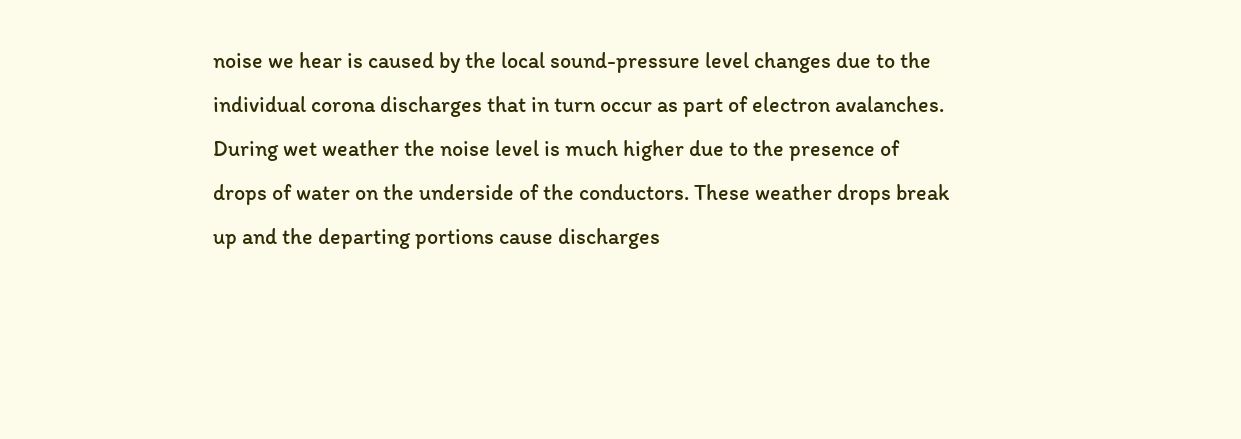noise we hear is caused by the local sound-pressure level changes due to the individual corona discharges that in turn occur as part of electron avalanches. During wet weather the noise level is much higher due to the presence of drops of water on the underside of the conductors. These weather drops break up and the departing portions cause discharges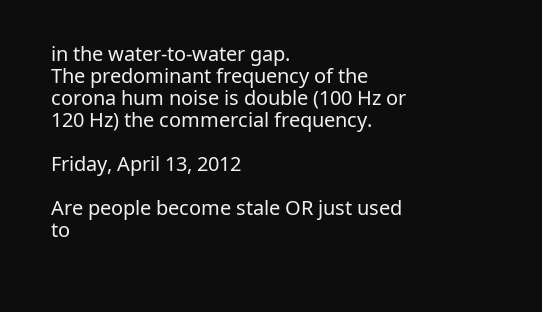in the water-to-water gap.
The predominant frequency of the corona hum noise is double (100 Hz or 120 Hz) the commercial frequency.

Friday, April 13, 2012

Are people become stale OR just used to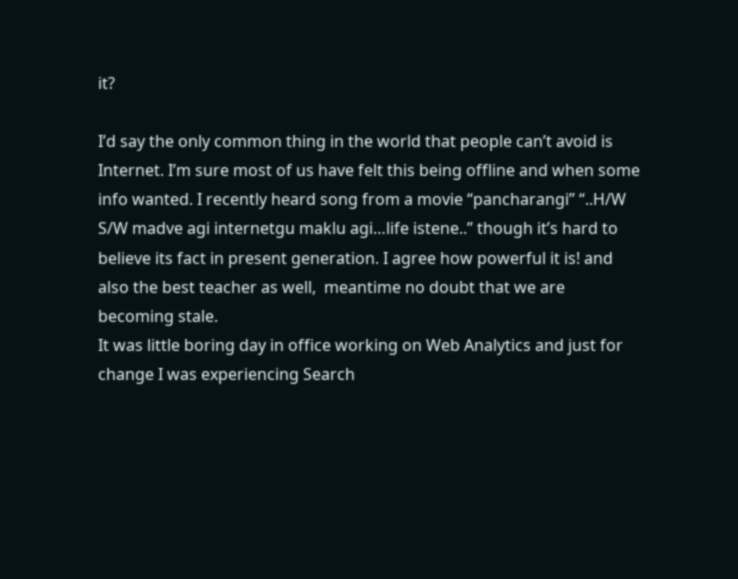it?

I’d say the only common thing in the world that people can’t avoid is Internet. I’m sure most of us have felt this being offline and when some info wanted. I recently heard song from a movie “pancharangi” “..H/W S/W madve agi internetgu maklu agi…life istene..” though it’s hard to believe its fact in present generation. I agree how powerful it is! and also the best teacher as well,  meantime no doubt that we are becoming stale.
It was little boring day in office working on Web Analytics and just for change I was experiencing Search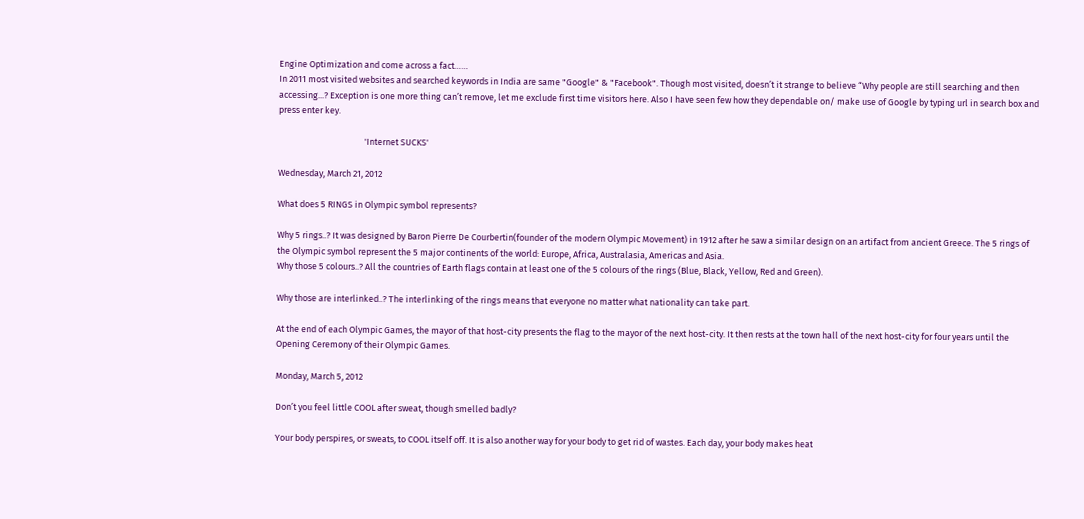Engine Optimization and come across a fact……
In 2011 most visited websites and searched keywords in India are same "Google" & "Facebook". Though most visited, doesn’t it strange to believe “Why people are still searching and then accessing...? Exception is one more thing can’t remove, let me exclude first time visitors here. Also I have seen few how they dependable on/ make use of Google by typing url in search box and press enter key.

                                           'Internet SUCKS'

Wednesday, March 21, 2012

What does 5 RINGS in Olympic symbol represents?

Why 5 rings..? It was designed by Baron Pierre De Courbertin(founder of the modern Olympic Movement) in 1912 after he saw a similar design on an artifact from ancient Greece. The 5 rings of the Olympic symbol represent the 5 major continents of the world: Europe, Africa, Australasia, Americas and Asia.
Why those 5 colours..? All the countries of Earth flags contain at least one of the 5 colours of the rings (Blue, Black, Yellow, Red and Green).

Why those are interlinked..? The interlinking of the rings means that everyone no matter what nationality can take part.

At the end of each Olympic Games, the mayor of that host-city presents the flag to the mayor of the next host-city. It then rests at the town hall of the next host-city for four years until the Opening Ceremony of their Olympic Games.

Monday, March 5, 2012

Don’t you feel little COOL after sweat, though smelled badly?

Your body perspires, or sweats, to COOL itself off. It is also another way for your body to get rid of wastes. Each day, your body makes heat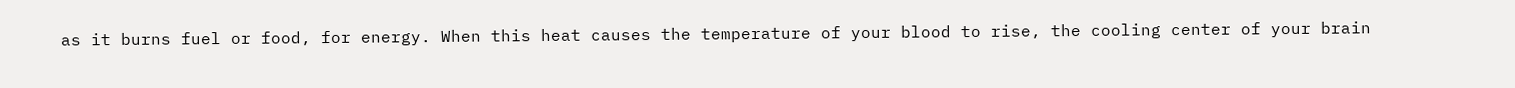as it burns fuel or food, for energy. When this heat causes the temperature of your blood to rise, the cooling center of your brain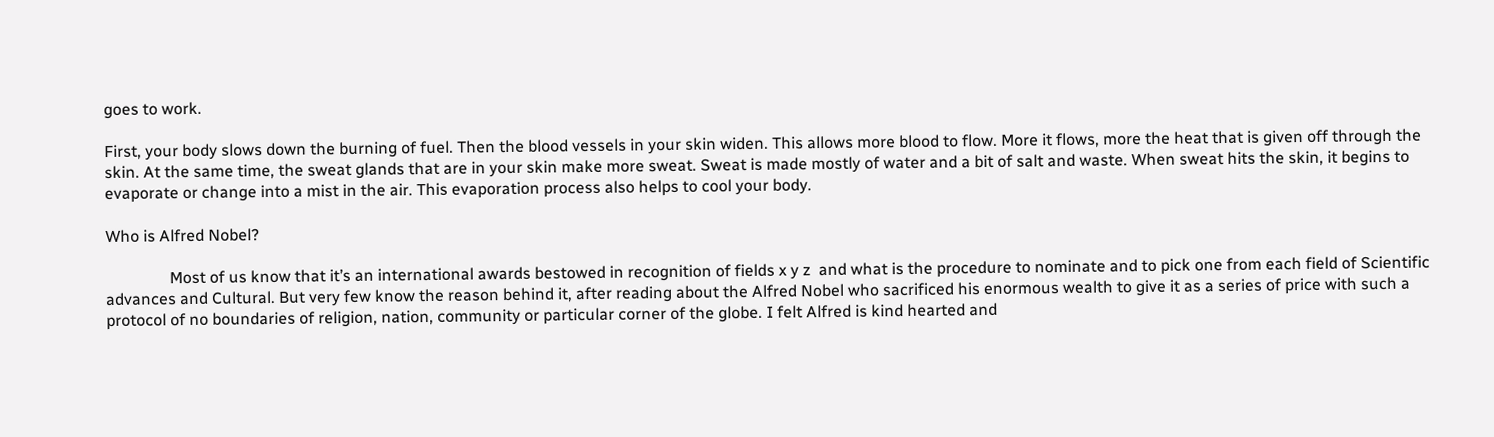goes to work.

First, your body slows down the burning of fuel. Then the blood vessels in your skin widen. This allows more blood to flow. More it flows, more the heat that is given off through the skin. At the same time, the sweat glands that are in your skin make more sweat. Sweat is made mostly of water and a bit of salt and waste. When sweat hits the skin, it begins to evaporate or change into a mist in the air. This evaporation process also helps to cool your body.

Who is Alfred Nobel?

                Most of us know that it’s an international awards bestowed in recognition of fields x y z  and what is the procedure to nominate and to pick one from each field of Scientific advances and Cultural. But very few know the reason behind it, after reading about the Alfred Nobel who sacrificed his enormous wealth to give it as a series of price with such a protocol of no boundaries of religion, nation, community or particular corner of the globe. I felt Alfred is kind hearted and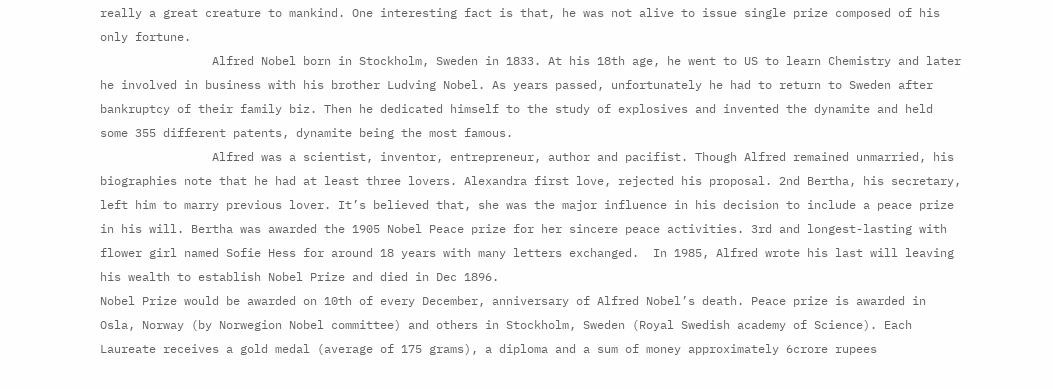really a great creature to mankind. One interesting fact is that, he was not alive to issue single prize composed of his only fortune.
                Alfred Nobel born in Stockholm, Sweden in 1833. At his 18th age, he went to US to learn Chemistry and later he involved in business with his brother Ludving Nobel. As years passed, unfortunately he had to return to Sweden after bankruptcy of their family biz. Then he dedicated himself to the study of explosives and invented the dynamite and held some 355 different patents, dynamite being the most famous.
                Alfred was a scientist, inventor, entrepreneur, author and pacifist. Though Alfred remained unmarried, his biographies note that he had at least three lovers. Alexandra first love, rejected his proposal. 2nd Bertha, his secretary, left him to marry previous lover. It’s believed that, she was the major influence in his decision to include a peace prize in his will. Bertha was awarded the 1905 Nobel Peace prize for her sincere peace activities. 3rd and longest-lasting with flower girl named Sofie Hess for around 18 years with many letters exchanged.  In 1985, Alfred wrote his last will leaving his wealth to establish Nobel Prize and died in Dec 1896.
Nobel Prize would be awarded on 10th of every December, anniversary of Alfred Nobel’s death. Peace prize is awarded in Osla, Norway (by Norwegion Nobel committee) and others in Stockholm, Sweden (Royal Swedish academy of Science). Each Laureate receives a gold medal (average of 175 grams), a diploma and a sum of money approximately 6crore rupees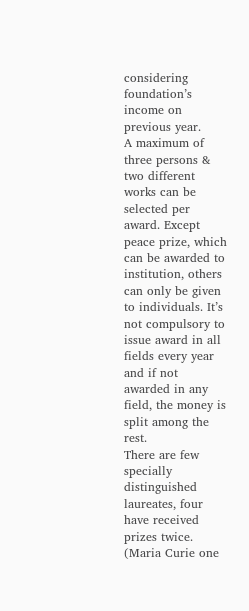considering foundation’s income on previous year.
A maximum of three persons & two different works can be selected per award. Except peace prize, which can be awarded to institution, others can only be given to individuals. It’s not compulsory to issue award in all fields every year and if not awarded in any field, the money is split among the rest.
There are few specially distinguished laureates, four have received prizes twice. (Maria Curie one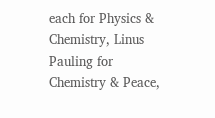each for Physics & Chemistry, Linus Pauling for Chemistry & Peace,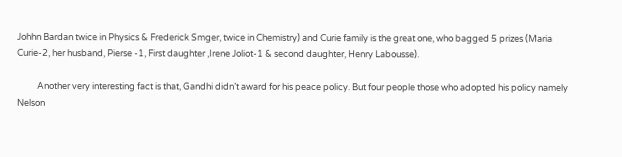Johhn Bardan twice in Physics & Frederick Smger, twice in Chemistry) and Curie family is the great one, who bagged 5 prizes (Maria Curie-2, her husband, Pierse -1, First daughter ,Irene Joliot-1 & second daughter, Henry Labousse).

          Another very interesting fact is that, Gandhi didn’t award for his peace policy. But four people those who adopted his policy namely Nelson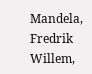Mandela, Fredrik Willem,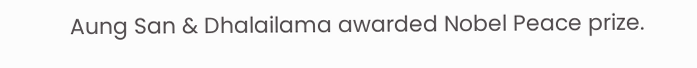Aung San & Dhalailama awarded Nobel Peace prize.